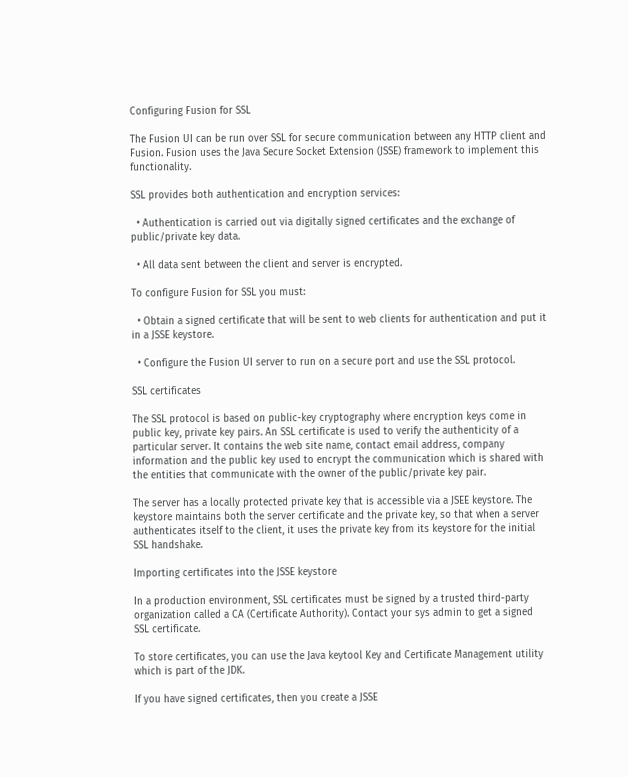Configuring Fusion for SSL

The Fusion UI can be run over SSL for secure communication between any HTTP client and Fusion. Fusion uses the Java Secure Socket Extension (JSSE) framework to implement this functionality.

SSL provides both authentication and encryption services:

  • Authentication is carried out via digitally signed certificates and the exchange of public/private key data.

  • All data sent between the client and server is encrypted.

To configure Fusion for SSL you must:

  • Obtain a signed certificate that will be sent to web clients for authentication and put it in a JSSE keystore.

  • Configure the Fusion UI server to run on a secure port and use the SSL protocol.

SSL certificates

The SSL protocol is based on public-key cryptography where encryption keys come in public key, private key pairs. An SSL certificate is used to verify the authenticity of a particular server. It contains the web site name, contact email address, company information and the public key used to encrypt the communication which is shared with the entities that communicate with the owner of the public/private key pair.

The server has a locally protected private key that is accessible via a JSEE keystore. The keystore maintains both the server certificate and the private key, so that when a server authenticates itself to the client, it uses the private key from its keystore for the initial SSL handshake.

Importing certificates into the JSSE keystore

In a production environment, SSL certificates must be signed by a trusted third-party organization called a CA (Certificate Authority). Contact your sys admin to get a signed SSL certificate.

To store certificates, you can use the Java keytool Key and Certificate Management utility which is part of the JDK.

If you have signed certificates, then you create a JSSE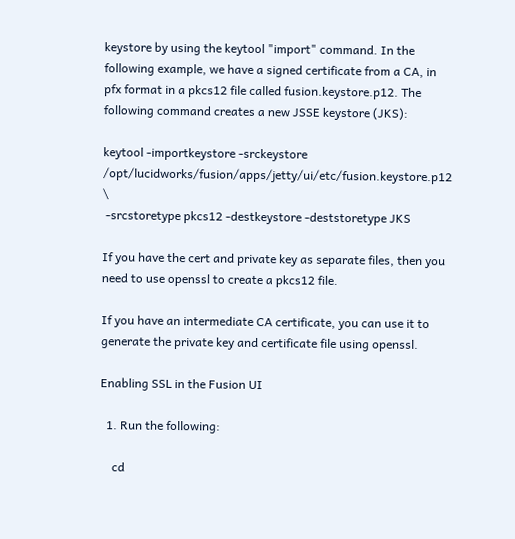keystore by using the keytool "import" command. In the following example, we have a signed certificate from a CA, in pfx format in a pkcs12 file called fusion.keystore.p12. The following command creates a new JSSE keystore (JKS):

keytool -importkeystore -srckeystore /opt/lucidworks/fusion/apps/jetty/ui/etc/fusion.keystore.p12 \
 -srcstoretype pkcs12 -destkeystore -deststoretype JKS

If you have the cert and private key as separate files, then you need to use openssl to create a pkcs12 file.

If you have an intermediate CA certificate, you can use it to generate the private key and certificate file using openssl.

Enabling SSL in the Fusion UI

  1. Run the following:

    cd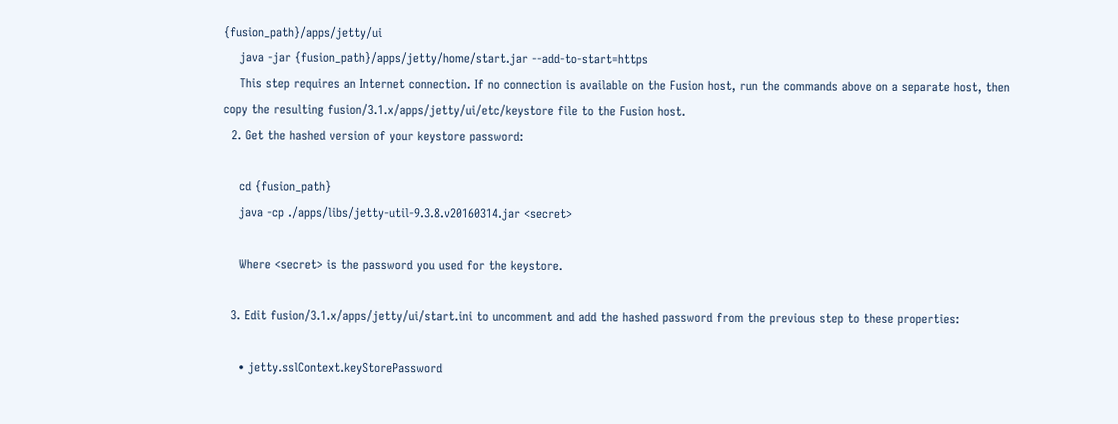{fusion_path}/apps/jetty/ui
    java -jar {fusion_path}/apps/jetty/home/start.jar --add-to-start=https
    This step requires an Internet connection. If no connection is available on the Fusion host, run the commands above on a separate host, then copy the resulting fusion/3.1.x/apps/jetty/ui/etc/keystore file to the Fusion host.
  2. Get the hashed version of your keystore password:

    cd {fusion_path}
    java -cp ./apps/libs/jetty-util-9.3.8.v20160314.jar <secret>

    Where <secret> is the password you used for the keystore.

  3. Edit fusion/3.1.x/apps/jetty/ui/start.ini to uncomment and add the hashed password from the previous step to these properties:

    • jetty.sslContext.keyStorePassword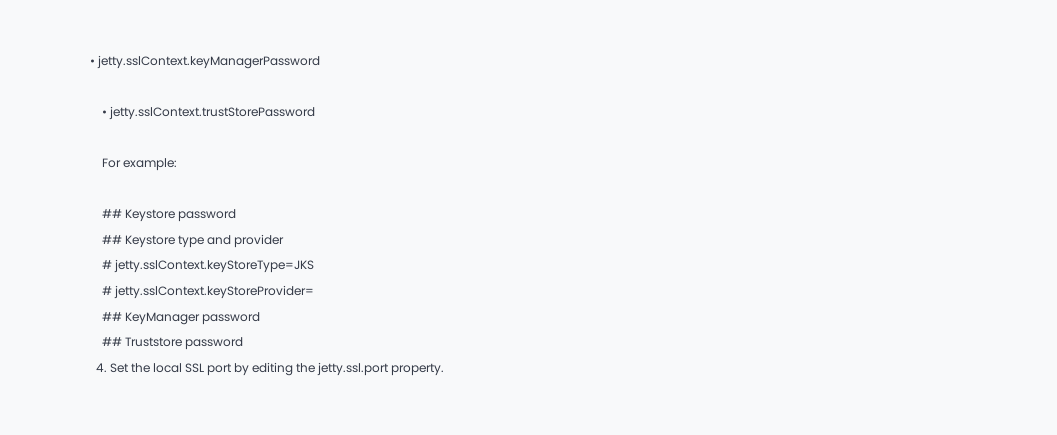• jetty.sslContext.keyManagerPassword

    • jetty.sslContext.trustStorePassword

    For example:

    ## Keystore password
    ## Keystore type and provider
    # jetty.sslContext.keyStoreType=JKS
    # jetty.sslContext.keyStoreProvider=
    ## KeyManager password
    ## Truststore password
  4. Set the local SSL port by editing the jetty.ssl.port property.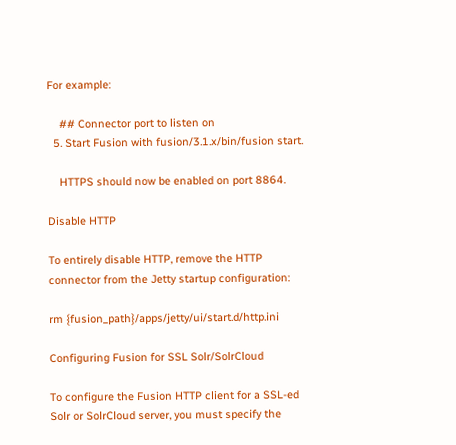For example:

    ## Connector port to listen on
  5. Start Fusion with fusion/3.1.x/bin/fusion start.

    HTTPS should now be enabled on port 8864.

Disable HTTP

To entirely disable HTTP, remove the HTTP connector from the Jetty startup configuration:

rm {fusion_path}/apps/jetty/ui/start.d/http.ini

Configuring Fusion for SSL Solr/SolrCloud

To configure the Fusion HTTP client for a SSL-ed Solr or SolrCloud server, you must specify the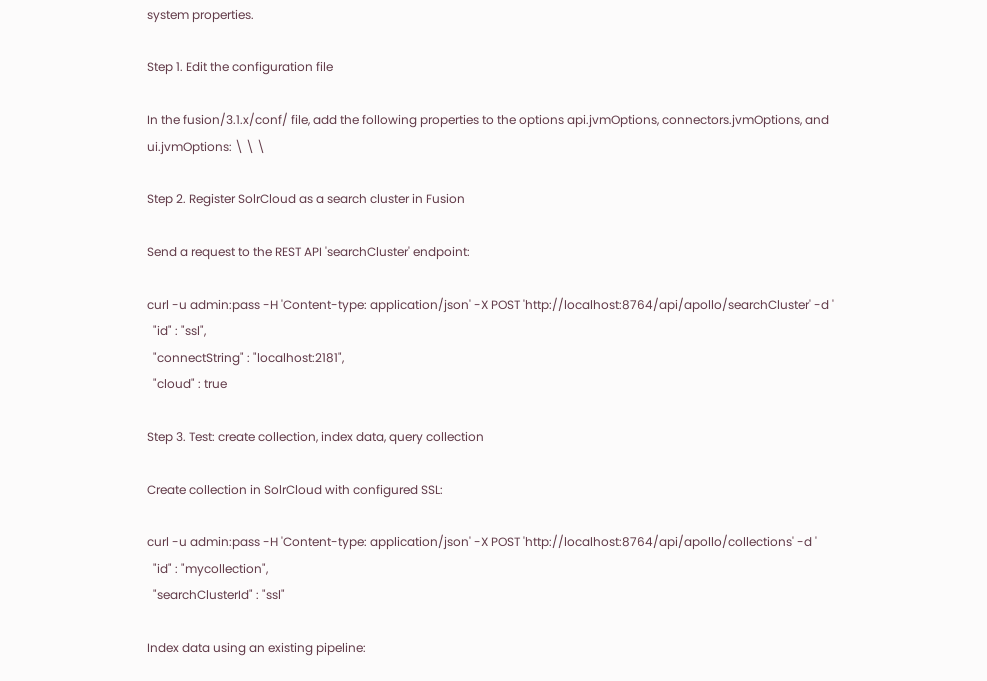system properties.

Step 1. Edit the configuration file

In the fusion/3.1.x/conf/ file, add the following properties to the options api.jvmOptions, connectors.jvmOptions, and ui.jvmOptions: \ \ \

Step 2. Register SolrCloud as a search cluster in Fusion

Send a request to the REST API 'searchCluster' endpoint:

curl -u admin:pass -H 'Content-type: application/json' -X POST 'http://localhost:8764/api/apollo/searchCluster' -d '
  "id" : "ssl",
  "connectString" : "localhost:2181",
  "cloud" : true

Step 3. Test: create collection, index data, query collection

Create collection in SolrCloud with configured SSL:

curl -u admin:pass -H 'Content-type: application/json' -X POST 'http://localhost:8764/api/apollo/collections' -d '
  "id" : "mycollection",
  "searchClusterId" : "ssl"

Index data using an existing pipeline: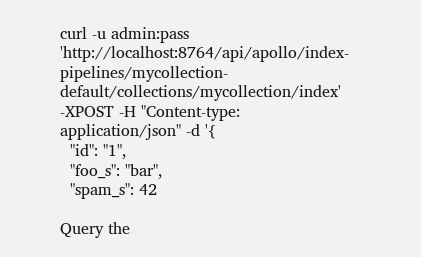curl -u admin:pass 'http://localhost:8764/api/apollo/index-pipelines/mycollection-default/collections/mycollection/index' -XPOST -H "Content-type: application/json" -d '{
  "id": "1",
  "foo_s": "bar",
  "spam_s": 42

Query the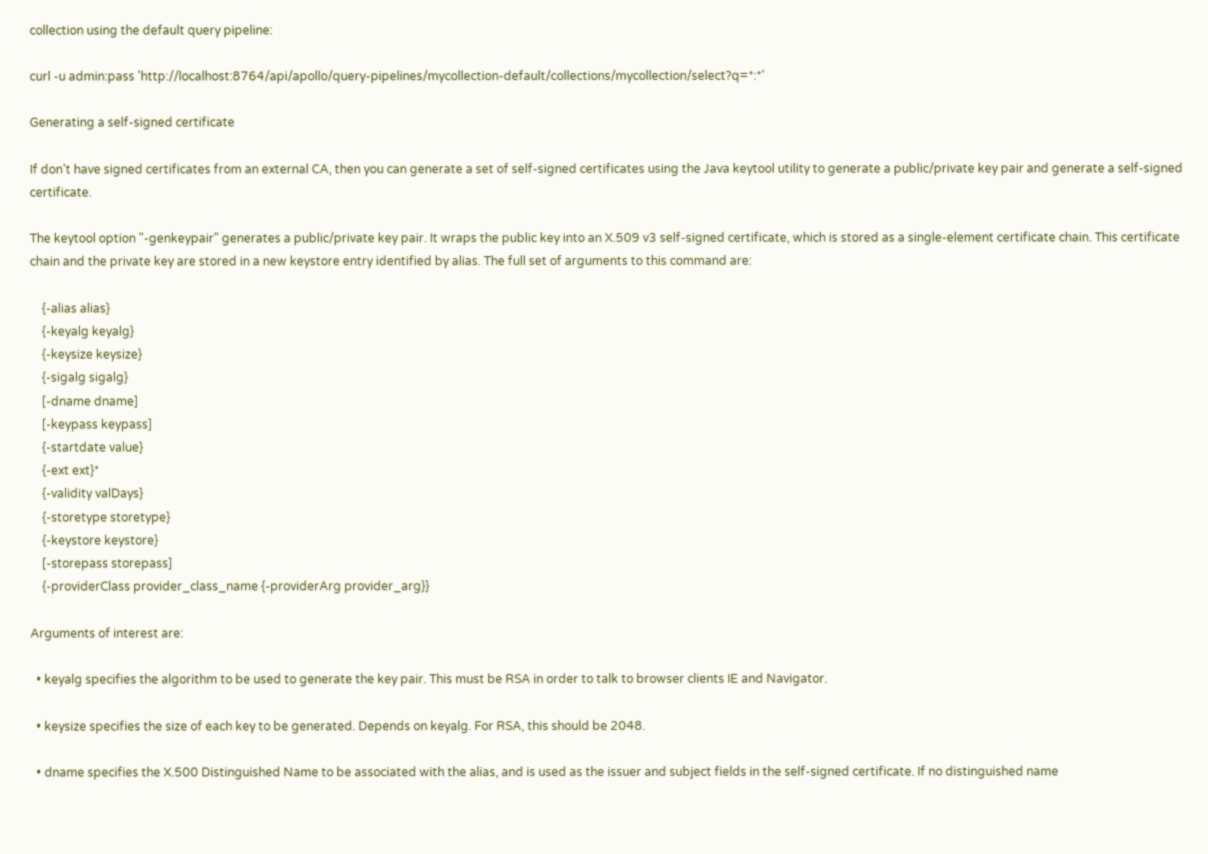collection using the default query pipeline:

curl -u admin:pass 'http://localhost:8764/api/apollo/query-pipelines/mycollection-default/collections/mycollection/select?q=*:*'

Generating a self-signed certificate

If don’t have signed certificates from an external CA, then you can generate a set of self-signed certificates using the Java keytool utility to generate a public/private key pair and generate a self-signed certificate.

The keytool option "-genkeypair" generates a public/private key pair. It wraps the public key into an X.509 v3 self-signed certificate, which is stored as a single-element certificate chain. This certificate chain and the private key are stored in a new keystore entry identified by alias. The full set of arguments to this command are:

    {-alias alias}
    {-keyalg keyalg}
    {-keysize keysize}
    {-sigalg sigalg}
    [-dname dname]
    [-keypass keypass]
    {-startdate value}
    {-ext ext}*
    {-validity valDays}
    {-storetype storetype}
    {-keystore keystore}
    [-storepass storepass]
    {-providerClass provider_class_name {-providerArg provider_arg}}

Arguments of interest are:

  • keyalg specifies the algorithm to be used to generate the key pair. This must be RSA in order to talk to browser clients IE and Navigator.

  • keysize specifies the size of each key to be generated. Depends on keyalg. For RSA, this should be 2048.

  • dname specifies the X.500 Distinguished Name to be associated with the alias, and is used as the issuer and subject fields in the self-signed certificate. If no distinguished name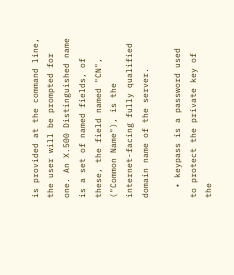is provided at the command line, the user will be prompted for one. An X.500 Distinguished name is a set of named fields, of these, the field named "CN", ("Common Name"), is the internet-facing fully qualified domain name of the server.

  • keypass is a password used to protect the private key of the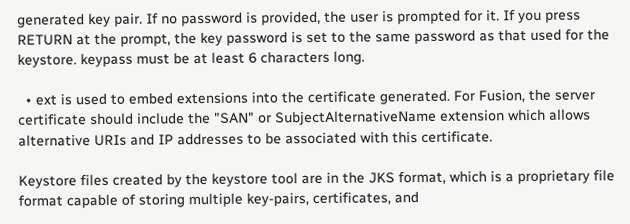generated key pair. If no password is provided, the user is prompted for it. If you press RETURN at the prompt, the key password is set to the same password as that used for the keystore. keypass must be at least 6 characters long.

  • ext is used to embed extensions into the certificate generated. For Fusion, the server certificate should include the "SAN" or SubjectAlternativeName extension which allows alternative URIs and IP addresses to be associated with this certificate.

Keystore files created by the keystore tool are in the JKS format, which is a proprietary file format capable of storing multiple key-pairs, certificates, and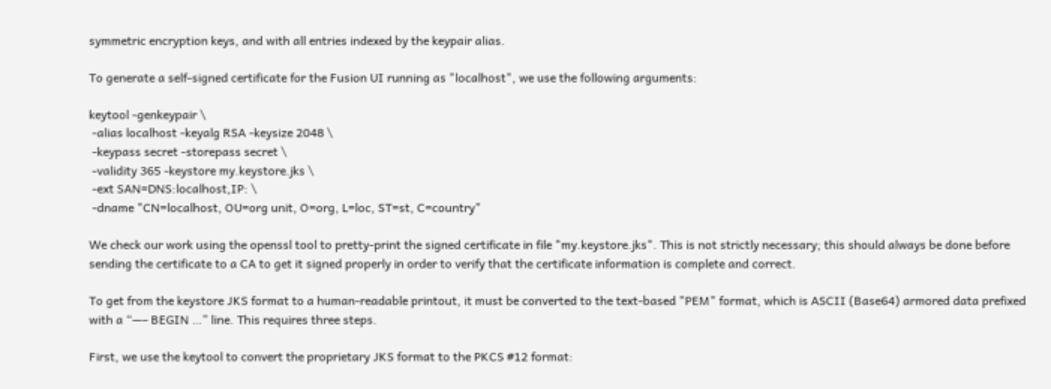symmetric encryption keys, and with all entries indexed by the keypair alias.

To generate a self-signed certificate for the Fusion UI running as "localhost", we use the following arguments:

keytool -genkeypair \
 -alias localhost -keyalg RSA -keysize 2048 \
 -keypass secret -storepass secret \
 -validity 365 -keystore my.keystore.jks \
 -ext SAN=DNS:localhost,IP: \
 -dname "CN=localhost, OU=org unit, O=org, L=loc, ST=st, C=country"

We check our work using the openssl tool to pretty-print the signed certificate in file "my.keystore.jks". This is not strictly necessary; this should always be done before sending the certificate to a CA to get it signed properly in order to verify that the certificate information is complete and correct.

To get from the keystore JKS format to a human-readable printout, it must be converted to the text-based "PEM" format, which is ASCII (Base64) armored data prefixed with a “—– BEGIN …” line. This requires three steps.

First, we use the keytool to convert the proprietary JKS format to the PKCS #12 format: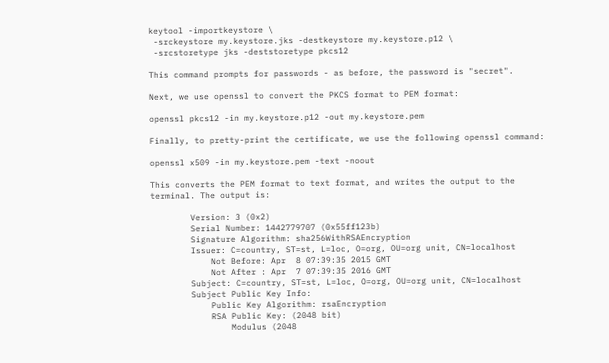keytool -importkeystore \
 -srckeystore my.keystore.jks -destkeystore my.keystore.p12 \
 -srcstoretype jks -deststoretype pkcs12

This command prompts for passwords - as before, the password is "secret".

Next, we use openssl to convert the PKCS format to PEM format:

openssl pkcs12 -in my.keystore.p12 -out my.keystore.pem

Finally, to pretty-print the certificate, we use the following openssl command:

openssl x509 -in my.keystore.pem -text -noout

This converts the PEM format to text format, and writes the output to the terminal. The output is:

        Version: 3 (0x2)
        Serial Number: 1442779707 (0x55ff123b)
        Signature Algorithm: sha256WithRSAEncryption
        Issuer: C=country, ST=st, L=loc, O=org, OU=org unit, CN=localhost
            Not Before: Apr  8 07:39:35 2015 GMT
            Not After : Apr  7 07:39:35 2016 GMT
        Subject: C=country, ST=st, L=loc, O=org, OU=org unit, CN=localhost
        Subject Public Key Info:
            Public Key Algorithm: rsaEncryption
            RSA Public Key: (2048 bit)
                Modulus (2048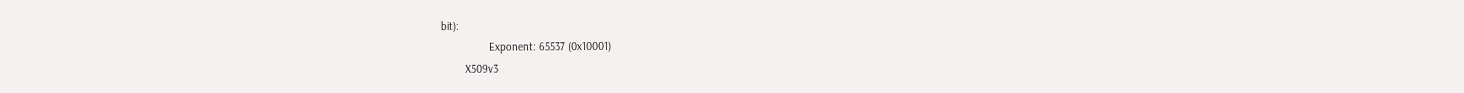bit):
                Exponent: 65537 (0x10001)
        X509v3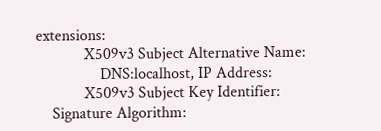extensions:
            X509v3 Subject Alternative Name:
                DNS:localhost, IP Address:
            X509v3 Subject Key Identifier:
    Signature Algorithm: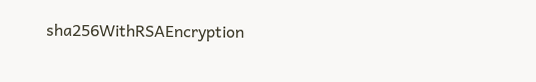sha256WithRSAEncryption